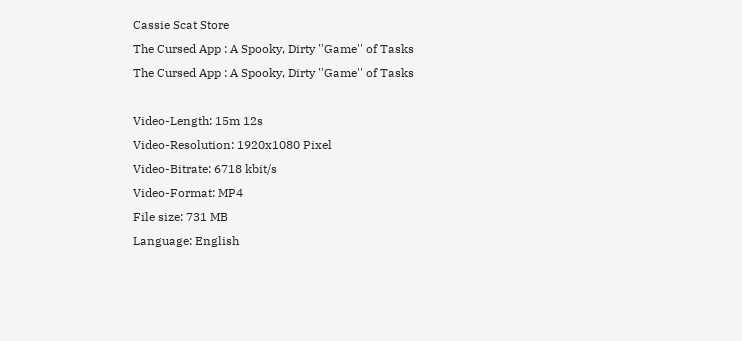Cassie Scat Store
The Cursed App : A Spooky, Dirty ''Game'' of Tasks
The Cursed App : A Spooky, Dirty ''Game'' of Tasks

Video-Length: 15m 12s
Video-Resolution: 1920x1080 Pixel
Video-Bitrate: 6718 kbit/s
Video-Format: MP4
File size: 731 MB
Language: English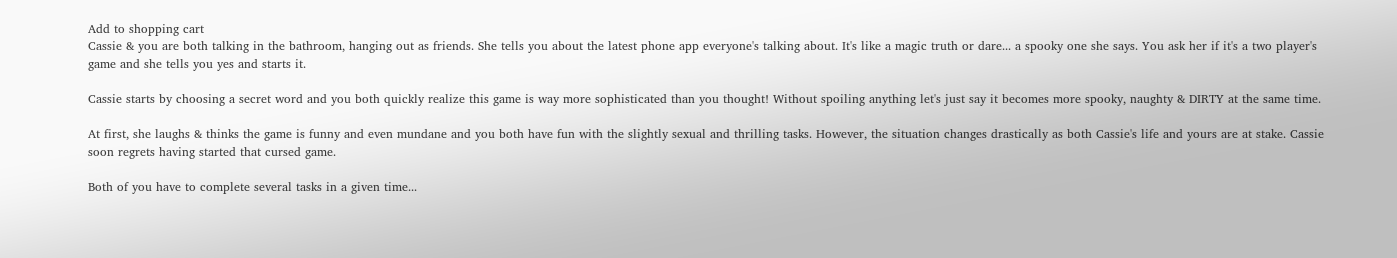Add to shopping cart
Cassie & you are both talking in the bathroom, hanging out as friends. She tells you about the latest phone app everyone's talking about. It's like a magic truth or dare... a spooky one she says. You ask her if it's a two player's game and she tells you yes and starts it.

Cassie starts by choosing a secret word and you both quickly realize this game is way more sophisticated than you thought! Without spoiling anything let's just say it becomes more spooky, naughty & DIRTY at the same time.

At first, she laughs & thinks the game is funny and even mundane and you both have fun with the slightly sexual and thrilling tasks. However, the situation changes drastically as both Cassie's life and yours are at stake. Cassie soon regrets having started that cursed game.

Both of you have to complete several tasks in a given time...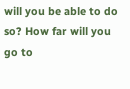will you be able to do so? How far will you go to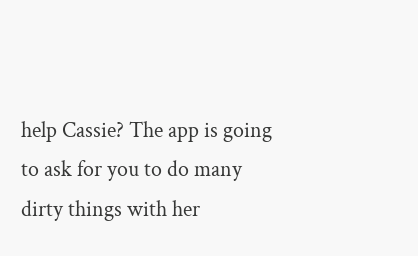help Cassie? The app is going to ask for you to do many dirty things with her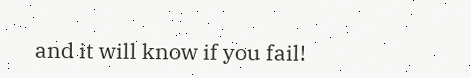and it will know if you fail!